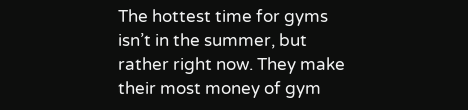The hottest time for gyms isn’t in the summer, but rather right now. They make their most money of gym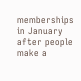memberships in January after people make a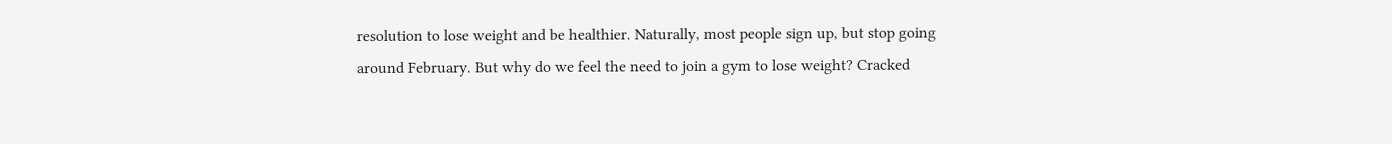resolution to lose weight and be healthier. Naturally, most people sign up, but stop going around February. But why do we feel the need to join a gym to lose weight? Cracked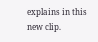explains in this new clip.